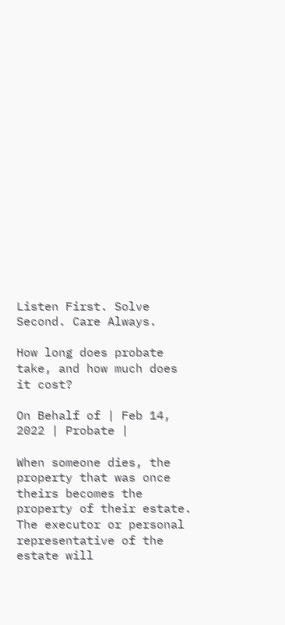Listen First. Solve Second. Care Always.

How long does probate take, and how much does it cost?

On Behalf of | Feb 14, 2022 | Probate |

When someone dies, the property that was once theirs becomes the property of their estate. The executor or personal representative of the estate will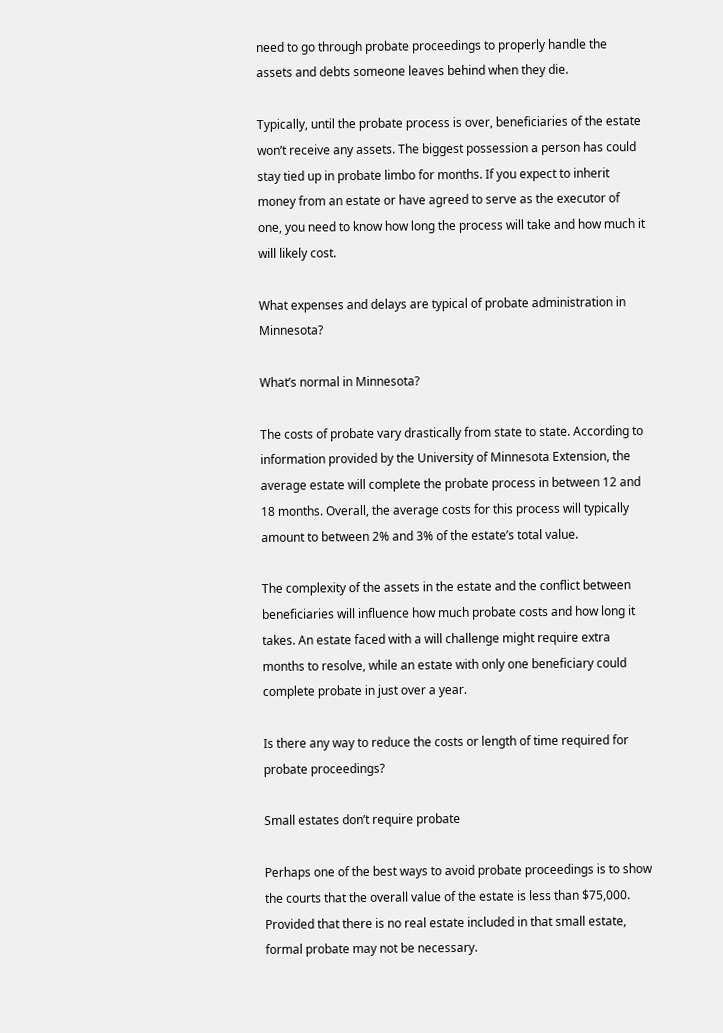need to go through probate proceedings to properly handle the assets and debts someone leaves behind when they die.

Typically, until the probate process is over, beneficiaries of the estate won’t receive any assets. The biggest possession a person has could stay tied up in probate limbo for months. If you expect to inherit money from an estate or have agreed to serve as the executor of one, you need to know how long the process will take and how much it will likely cost.

What expenses and delays are typical of probate administration in Minnesota?

What’s normal in Minnesota?

The costs of probate vary drastically from state to state. According to information provided by the University of Minnesota Extension, the average estate will complete the probate process in between 12 and 18 months. Overall, the average costs for this process will typically amount to between 2% and 3% of the estate’s total value.

The complexity of the assets in the estate and the conflict between beneficiaries will influence how much probate costs and how long it takes. An estate faced with a will challenge might require extra months to resolve, while an estate with only one beneficiary could complete probate in just over a year.

Is there any way to reduce the costs or length of time required for probate proceedings?

Small estates don’t require probate

Perhaps one of the best ways to avoid probate proceedings is to show the courts that the overall value of the estate is less than $75,000. Provided that there is no real estate included in that small estate, formal probate may not be necessary.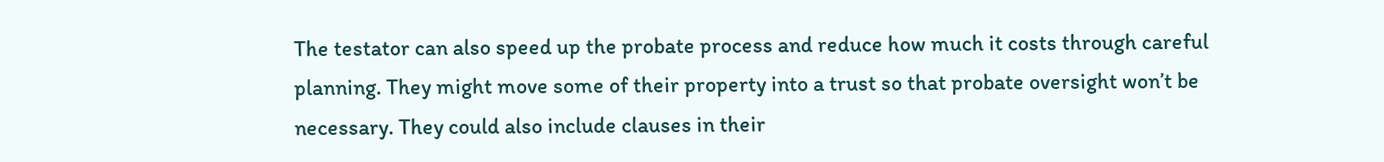The testator can also speed up the probate process and reduce how much it costs through careful planning. They might move some of their property into a trust so that probate oversight won’t be necessary. They could also include clauses in their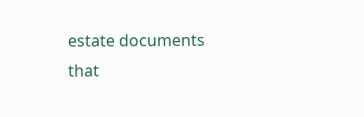estate documents that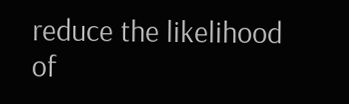reduce the likelihood of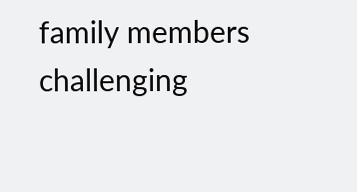family members challenging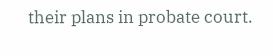their plans in probate court.